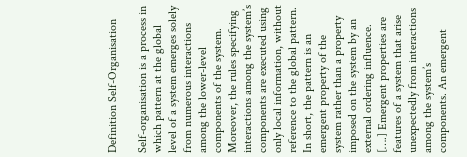Definition Self-Organisation

Self-organisation is a process in which pattern at the global level of a system emerges solely from numerous interactions among the lower-level components of the system. Moreover, the rules specifying interactions among the system’s components are executed using only local information, without reference to the global pattern. In short, the pattern is an emergent property of the system rather than a property imposed on the system by an external ordering influence. [….] Emergent properties are features of a system that arise unexpectedly from interactions among the system’s components. An emergent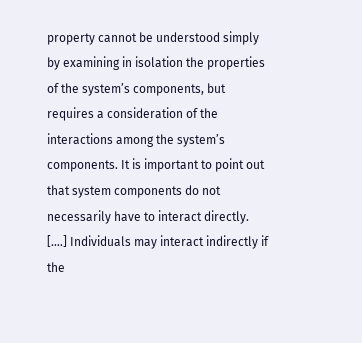property cannot be understood simply by examining in isolation the properties of the system’s components, but requires a consideration of the interactions among the system’s components. It is important to point out that system components do not necessarily have to interact directly. [….] Individuals may interact indirectly if the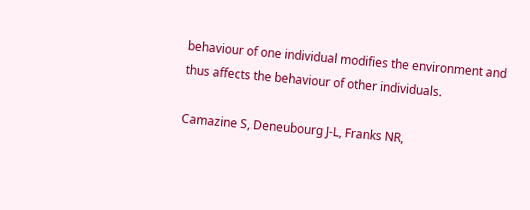behaviour of one individual modifies the environment and thus affects the behaviour of other individuals.

Camazine S, Deneubourg J-L, Franks NR,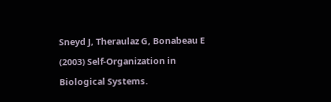Sneyd J, Theraulaz G, Bonabeau E (2003) Self-Organization in Biological Systems.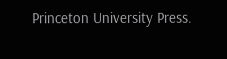Princeton University Press.